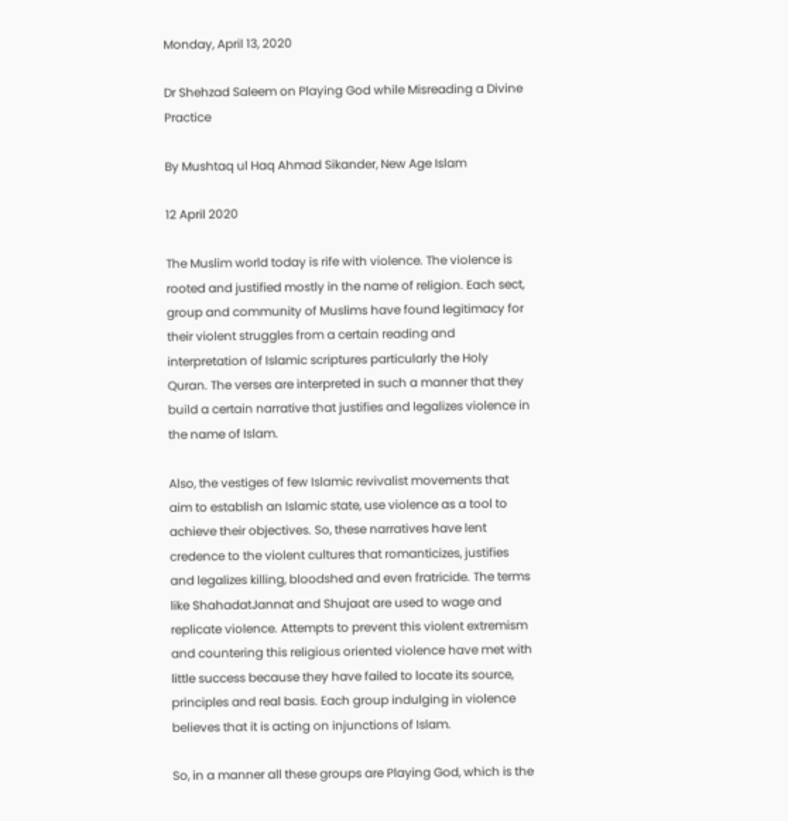Monday, April 13, 2020

Dr Shehzad Saleem on Playing God while Misreading a Divine Practice

By Mushtaq ul Haq Ahmad Sikander, New Age Islam

12 April 2020

The Muslim world today is rife with violence. The violence is rooted and justified mostly in the name of religion. Each sect, group and community of Muslims have found legitimacy for their violent struggles from a certain reading and interpretation of Islamic scriptures particularly the Holy Quran. The verses are interpreted in such a manner that they build a certain narrative that justifies and legalizes violence in the name of Islam.

Also, the vestiges of few Islamic revivalist movements that aim to establish an Islamic state, use violence as a tool to achieve their objectives. So, these narratives have lent credence to the violent cultures that romanticizes, justifies and legalizes killing, bloodshed and even fratricide. The terms like ShahadatJannat and Shujaat are used to wage and replicate violence. Attempts to prevent this violent extremism and countering this religious oriented violence have met with little success because they have failed to locate its source, principles and real basis. Each group indulging in violence believes that it is acting on injunctions of Islam.

So, in a manner all these groups are Playing God, which is the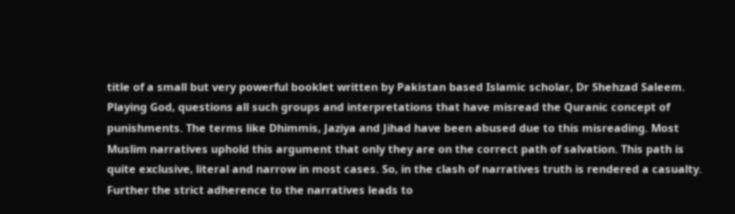title of a small but very powerful booklet written by Pakistan based Islamic scholar, Dr Shehzad Saleem. Playing God, questions all such groups and interpretations that have misread the Quranic concept of punishments. The terms like Dhimmis, Jaziya and Jihad have been abused due to this misreading. Most Muslim narratives uphold this argument that only they are on the correct path of salvation. This path is quite exclusive, literal and narrow in most cases. So, in the clash of narratives truth is rendered a casualty. Further the strict adherence to the narratives leads to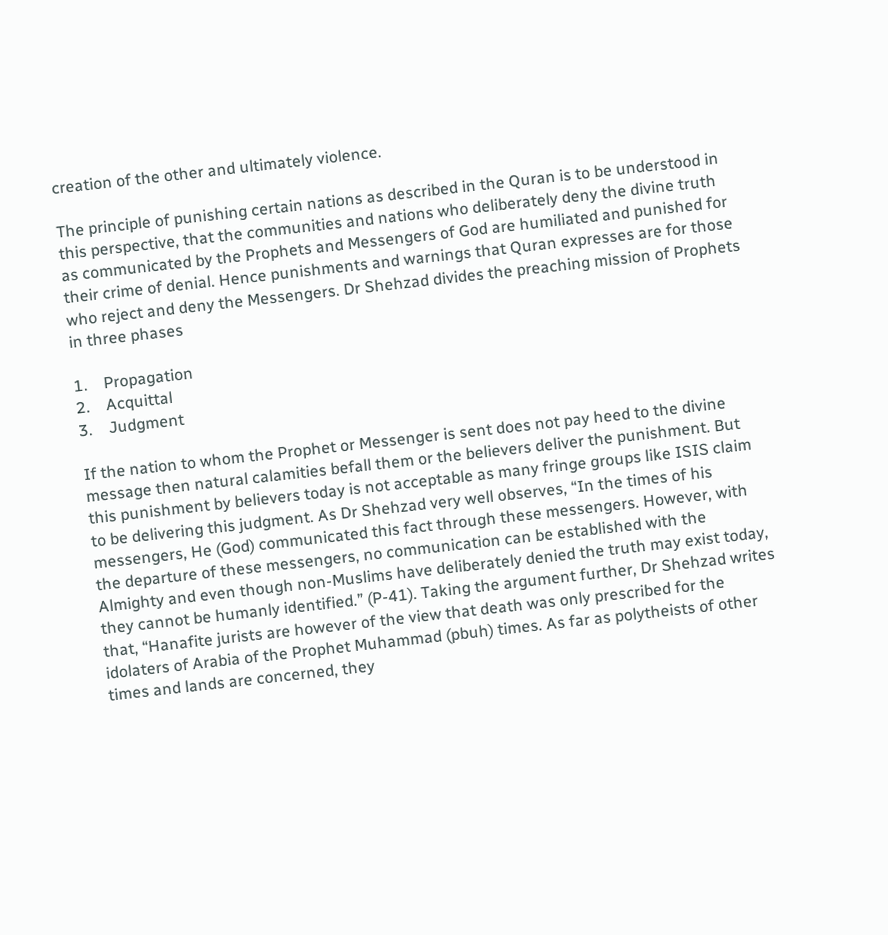creation of the other and ultimately violence.

The principle of punishing certain nations as described in the Quran is to be understood in this perspective, that the communities and nations who deliberately deny the divine truth as communicated by the Prophets and Messengers of God are humiliated and punished for their crime of denial. Hence punishments and warnings that Quran expresses are for those who reject and deny the Messengers. Dr Shehzad divides the preaching mission of Prophets in three phases

1.    Propagation
2.    Acquittal
3.    Judgment

If the nation to whom the Prophet or Messenger is sent does not pay heed to the divine message then natural calamities befall them or the believers deliver the punishment. But this punishment by believers today is not acceptable as many fringe groups like ISIS claim to be delivering this judgment. As Dr Shehzad very well observes, “In the times of his messengers, He (God) communicated this fact through these messengers. However, with the departure of these messengers, no communication can be established with the Almighty and even though non-Muslims have deliberately denied the truth may exist today, they cannot be humanly identified.” (P-41). Taking the argument further, Dr Shehzad writes that, “Hanafite jurists are however of the view that death was only prescribed for the idolaters of Arabia of the Prophet Muhammad (pbuh) times. As far as polytheists of other times and lands are concerned, they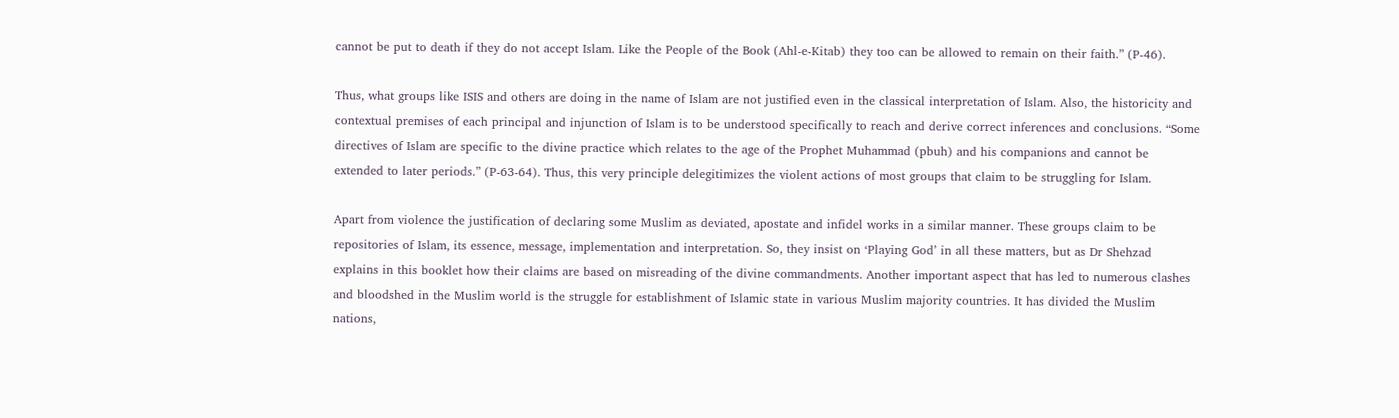cannot be put to death if they do not accept Islam. Like the People of the Book (Ahl-e-Kitab) they too can be allowed to remain on their faith.” (P-46).

Thus, what groups like ISIS and others are doing in the name of Islam are not justified even in the classical interpretation of Islam. Also, the historicity and contextual premises of each principal and injunction of Islam is to be understood specifically to reach and derive correct inferences and conclusions. “Some directives of Islam are specific to the divine practice which relates to the age of the Prophet Muhammad (pbuh) and his companions and cannot be extended to later periods.” (P-63-64). Thus, this very principle delegitimizes the violent actions of most groups that claim to be struggling for Islam.

Apart from violence the justification of declaring some Muslim as deviated, apostate and infidel works in a similar manner. These groups claim to be repositories of Islam, its essence, message, implementation and interpretation. So, they insist on ‘Playing God’ in all these matters, but as Dr Shehzad explains in this booklet how their claims are based on misreading of the divine commandments. Another important aspect that has led to numerous clashes and bloodshed in the Muslim world is the struggle for establishment of Islamic state in various Muslim majority countries. It has divided the Muslim nations,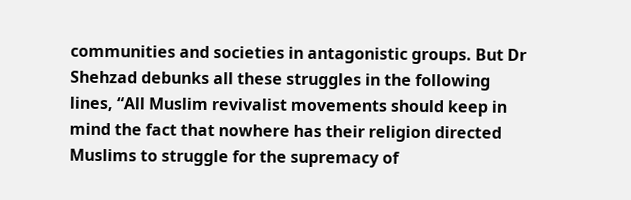communities and societies in antagonistic groups. But Dr Shehzad debunks all these struggles in the following lines, “All Muslim revivalist movements should keep in mind the fact that nowhere has their religion directed Muslims to struggle for the supremacy of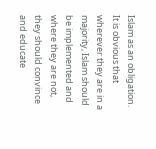Islam as an obligation. It is obvious that wherever they are in a majority, Islam should be implemented and where they are not, they should convince and educate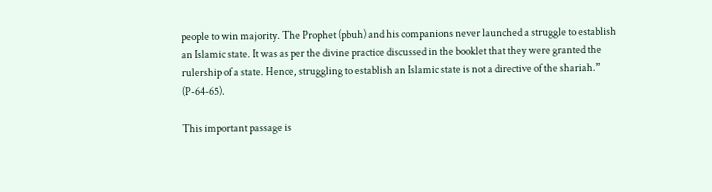people to win majority. The Prophet (pbuh) and his companions never launched a struggle to establish an Islamic state. It was as per the divine practice discussed in the booklet that they were granted the rulership of a state. Hence, struggling to establish an Islamic state is not a directive of the shariah.” (P-64-65).

This important passage is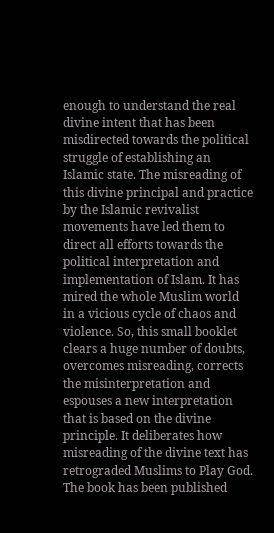enough to understand the real divine intent that has been misdirected towards the political struggle of establishing an Islamic state. The misreading of this divine principal and practice by the Islamic revivalist movements have led them to direct all efforts towards the political interpretation and implementation of Islam. It has mired the whole Muslim world in a vicious cycle of chaos and violence. So, this small booklet clears a huge number of doubts, overcomes misreading, corrects the misinterpretation and espouses a new interpretation that is based on the divine principle. It deliberates how misreading of the divine text has retrograded Muslims to Play God. The book has been published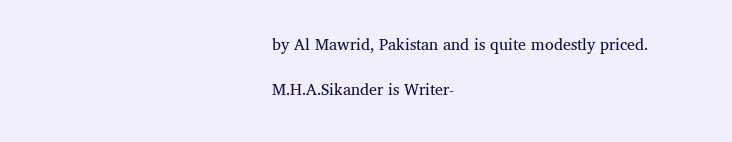by Al Mawrid, Pakistan and is quite modestly priced.

M.H.A.Sikander is Writer-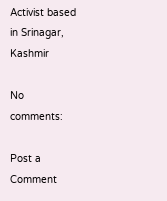Activist based in Srinagar, Kashmir

No comments:

Post a Comment